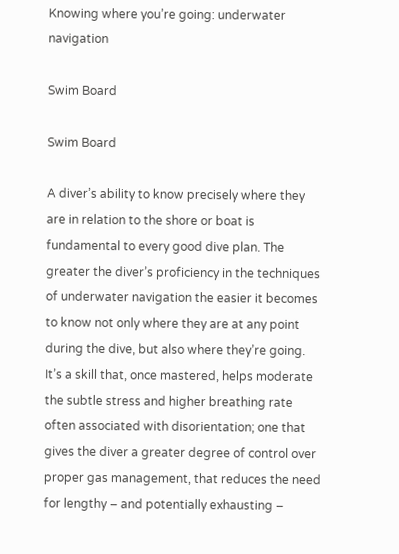Knowing where you’re going: underwater navigation

Swim Board

Swim Board

A diver’s ability to know precisely where they are in relation to the shore or boat is fundamental to every good dive plan. The greater the diver’s proficiency in the techniques of underwater navigation the easier it becomes to know not only where they are at any point during the dive, but also where they’re going. It’s a skill that, once mastered, helps moderate the subtle stress and higher breathing rate often associated with disorientation; one that gives the diver a greater degree of control over proper gas management, that reduces the need for lengthy – and potentially exhausting –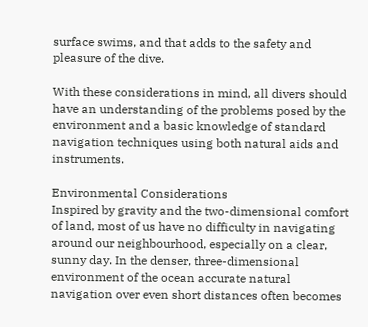surface swims, and that adds to the safety and pleasure of the dive.

With these considerations in mind, all divers should have an understanding of the problems posed by the environment and a basic knowledge of standard navigation techniques using both natural aids and instruments.

Environmental Considerations
Inspired by gravity and the two-dimensional comfort of land, most of us have no difficulty in navigating around our neighbourhood, especially on a clear, sunny day. In the denser, three-dimensional environment of the ocean accurate natural navigation over even short distances often becomes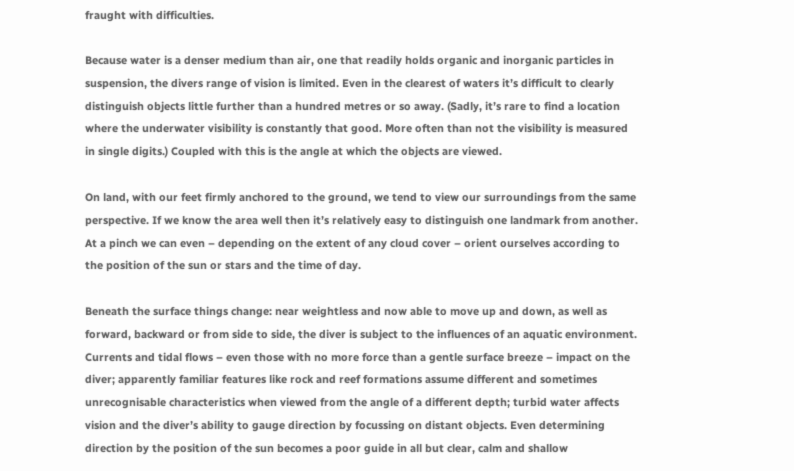fraught with difficulties.

Because water is a denser medium than air, one that readily holds organic and inorganic particles in suspension, the divers range of vision is limited. Even in the clearest of waters it’s difficult to clearly distinguish objects little further than a hundred metres or so away. (Sadly, it’s rare to find a location where the underwater visibility is constantly that good. More often than not the visibility is measured in single digits.) Coupled with this is the angle at which the objects are viewed.

On land, with our feet firmly anchored to the ground, we tend to view our surroundings from the same perspective. If we know the area well then it’s relatively easy to distinguish one landmark from another. At a pinch we can even – depending on the extent of any cloud cover – orient ourselves according to the position of the sun or stars and the time of day.

Beneath the surface things change: near weightless and now able to move up and down, as well as forward, backward or from side to side, the diver is subject to the influences of an aquatic environment. Currents and tidal flows – even those with no more force than a gentle surface breeze – impact on the diver; apparently familiar features like rock and reef formations assume different and sometimes unrecognisable characteristics when viewed from the angle of a different depth; turbid water affects vision and the diver’s ability to gauge direction by focussing on distant objects. Even determining direction by the position of the sun becomes a poor guide in all but clear, calm and shallow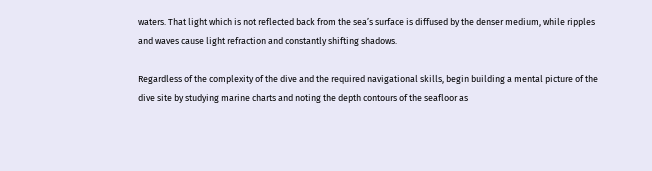waters. That light which is not reflected back from the sea’s surface is diffused by the denser medium, while ripples and waves cause light refraction and constantly shifting shadows.

Regardless of the complexity of the dive and the required navigational skills, begin building a mental picture of the dive site by studying marine charts and noting the depth contours of the seafloor as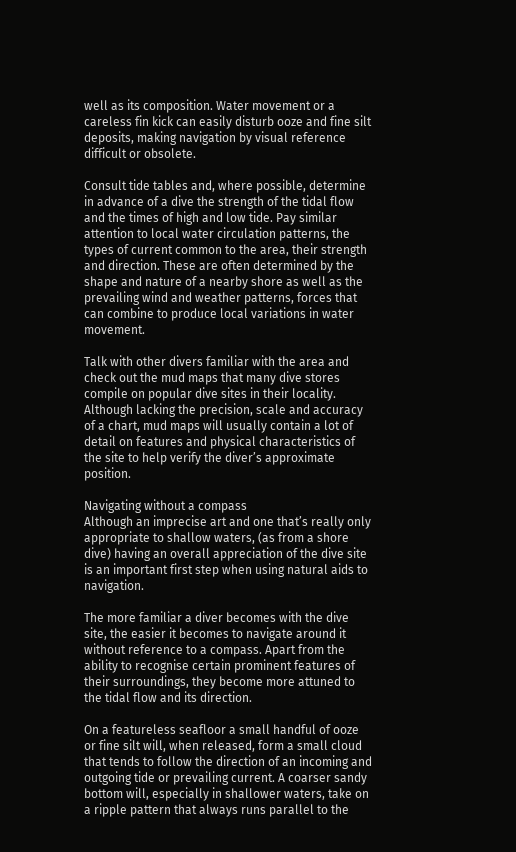well as its composition. Water movement or a careless fin kick can easily disturb ooze and fine silt deposits, making navigation by visual reference difficult or obsolete.

Consult tide tables and, where possible, determine in advance of a dive the strength of the tidal flow and the times of high and low tide. Pay similar attention to local water circulation patterns, the types of current common to the area, their strength and direction. These are often determined by the shape and nature of a nearby shore as well as the prevailing wind and weather patterns, forces that can combine to produce local variations in water movement.

Talk with other divers familiar with the area and check out the mud maps that many dive stores compile on popular dive sites in their locality. Although lacking the precision, scale and accuracy of a chart, mud maps will usually contain a lot of detail on features and physical characteristics of the site to help verify the diver’s approximate position.

Navigating without a compass
Although an imprecise art and one that’s really only appropriate to shallow waters, (as from a shore dive) having an overall appreciation of the dive site is an important first step when using natural aids to navigation.

The more familiar a diver becomes with the dive site, the easier it becomes to navigate around it without reference to a compass. Apart from the ability to recognise certain prominent features of their surroundings, they become more attuned to the tidal flow and its direction.

On a featureless seafloor a small handful of ooze or fine silt will, when released, form a small cloud that tends to follow the direction of an incoming and outgoing tide or prevailing current. A coarser sandy bottom will, especially in shallower waters, take on a ripple pattern that always runs parallel to the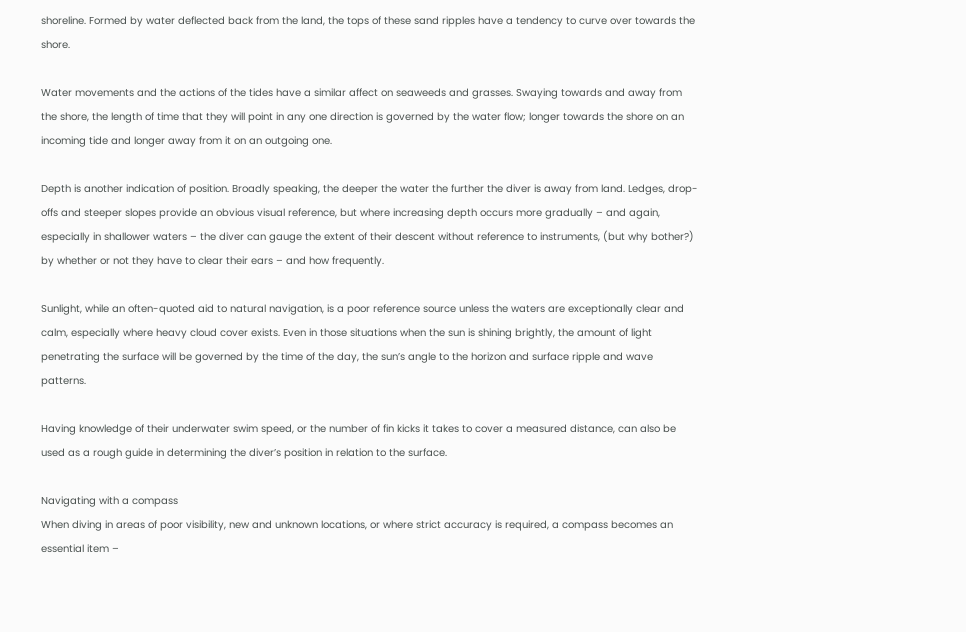shoreline. Formed by water deflected back from the land, the tops of these sand ripples have a tendency to curve over towards the shore.

Water movements and the actions of the tides have a similar affect on seaweeds and grasses. Swaying towards and away from the shore, the length of time that they will point in any one direction is governed by the water flow; longer towards the shore on an incoming tide and longer away from it on an outgoing one.

Depth is another indication of position. Broadly speaking, the deeper the water the further the diver is away from land. Ledges, drop-offs and steeper slopes provide an obvious visual reference, but where increasing depth occurs more gradually – and again, especially in shallower waters – the diver can gauge the extent of their descent without reference to instruments, (but why bother?) by whether or not they have to clear their ears – and how frequently.

Sunlight, while an often-quoted aid to natural navigation, is a poor reference source unless the waters are exceptionally clear and calm, especially where heavy cloud cover exists. Even in those situations when the sun is shining brightly, the amount of light penetrating the surface will be governed by the time of the day, the sun’s angle to the horizon and surface ripple and wave patterns.

Having knowledge of their underwater swim speed, or the number of fin kicks it takes to cover a measured distance, can also be used as a rough guide in determining the diver’s position in relation to the surface.

Navigating with a compass
When diving in areas of poor visibility, new and unknown locations, or where strict accuracy is required, a compass becomes an essential item –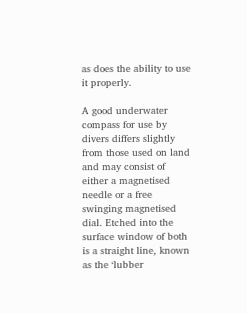as does the ability to use it properly.

A good underwater compass for use by divers differs slightly from those used on land and may consist of either a magnetised needle or a free swinging magnetised dial. Etched into the surface window of both is a straight line, known as the ‘lubber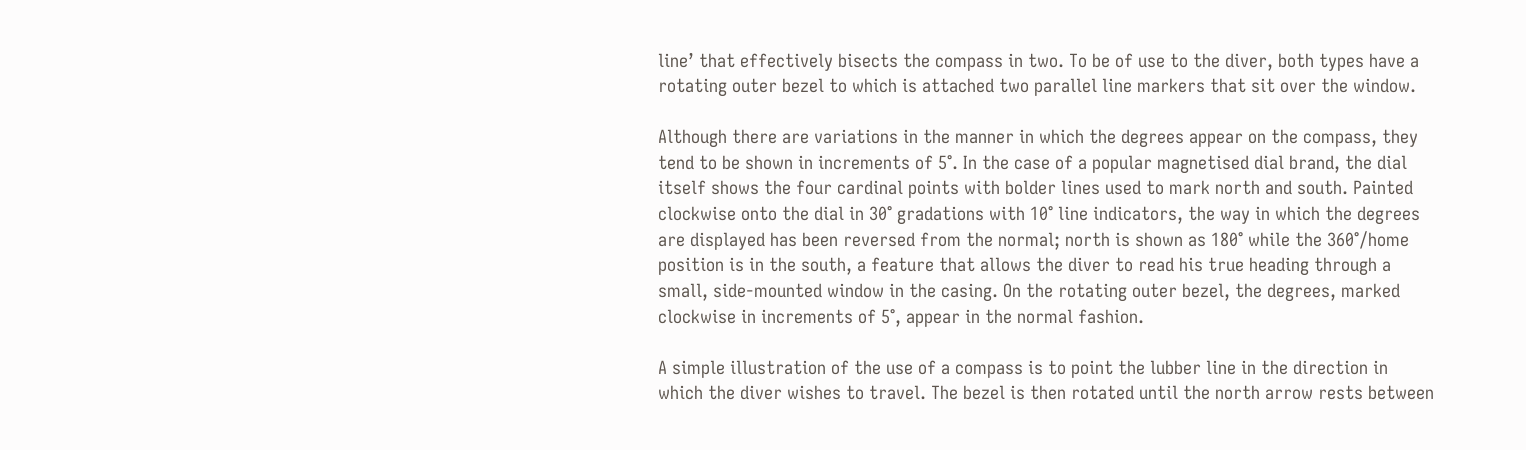line’ that effectively bisects the compass in two. To be of use to the diver, both types have a rotating outer bezel to which is attached two parallel line markers that sit over the window.

Although there are variations in the manner in which the degrees appear on the compass, they tend to be shown in increments of 5°. In the case of a popular magnetised dial brand, the dial itself shows the four cardinal points with bolder lines used to mark north and south. Painted clockwise onto the dial in 30° gradations with 10° line indicators, the way in which the degrees are displayed has been reversed from the normal; north is shown as 180° while the 360°/home position is in the south, a feature that allows the diver to read his true heading through a small, side-mounted window in the casing. On the rotating outer bezel, the degrees, marked clockwise in increments of 5°, appear in the normal fashion.

A simple illustration of the use of a compass is to point the lubber line in the direction in which the diver wishes to travel. The bezel is then rotated until the north arrow rests between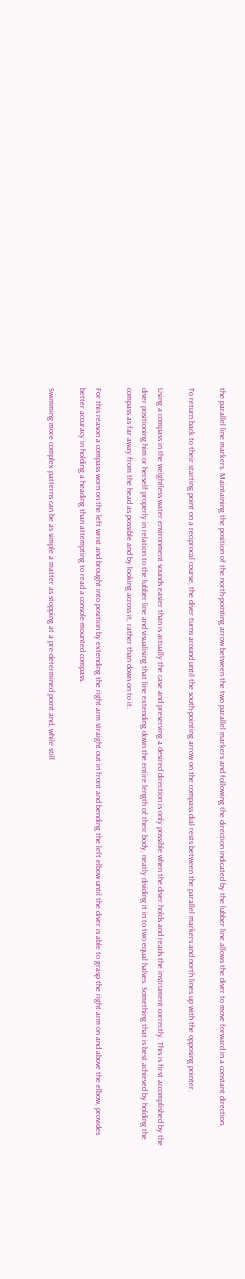the parallel line markers. Maintaining the position of the north-pointing arrow between the two parallel markers and following the direction indicated by the lubber line allows the diver to move forward in a constant direction.

To return back to their starting point on a reciprocal course, the diver turns around until the south-pointing arrow on the compass dial rests between the parallel markers and north lines up with the opposing pointer.

Using a compass in the weightless water environment sounds easier than is actually the case and preserving a desired direction is only possible when the diver holds and reads the instrument correctly. This is first accomplished by the diver positioning him or herself properly in relation to the lubber line and visualising that line extending down the entire length of their body, neatly dividing it in to two equal halves. Something that is best achieved by holding the compass as far away from the head as possible and by looking across it, rather than down on to it.

For this reason a compass worn on the left wrist and brought into position by extending the right arm straight out in front and bending the left elbow until the diver is able to grasp the right arm on and above the elbow, provides better accuracy in holding a heading than attempting to read a console-mounted compass.

Swimming more complex patterns can be as simple a matter as stopping at a pre-determined point and, while still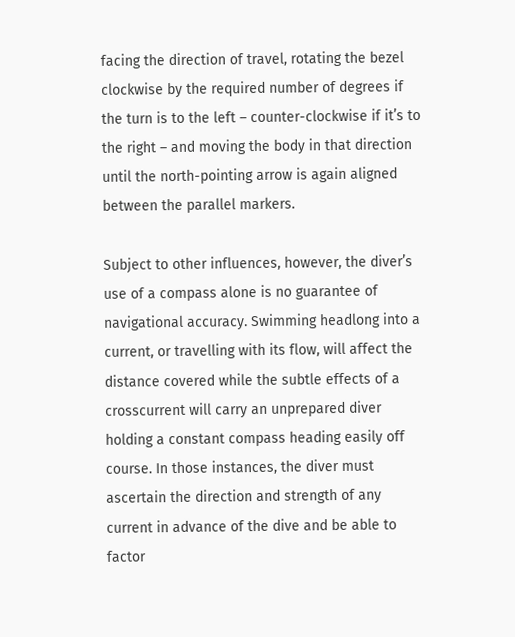facing the direction of travel, rotating the bezel clockwise by the required number of degrees if the turn is to the left – counter-clockwise if it’s to the right – and moving the body in that direction until the north-pointing arrow is again aligned between the parallel markers.

Subject to other influences, however, the diver’s use of a compass alone is no guarantee of navigational accuracy. Swimming headlong into a current, or travelling with its flow, will affect the distance covered while the subtle effects of a crosscurrent will carry an unprepared diver holding a constant compass heading easily off course. In those instances, the diver must ascertain the direction and strength of any current in advance of the dive and be able to factor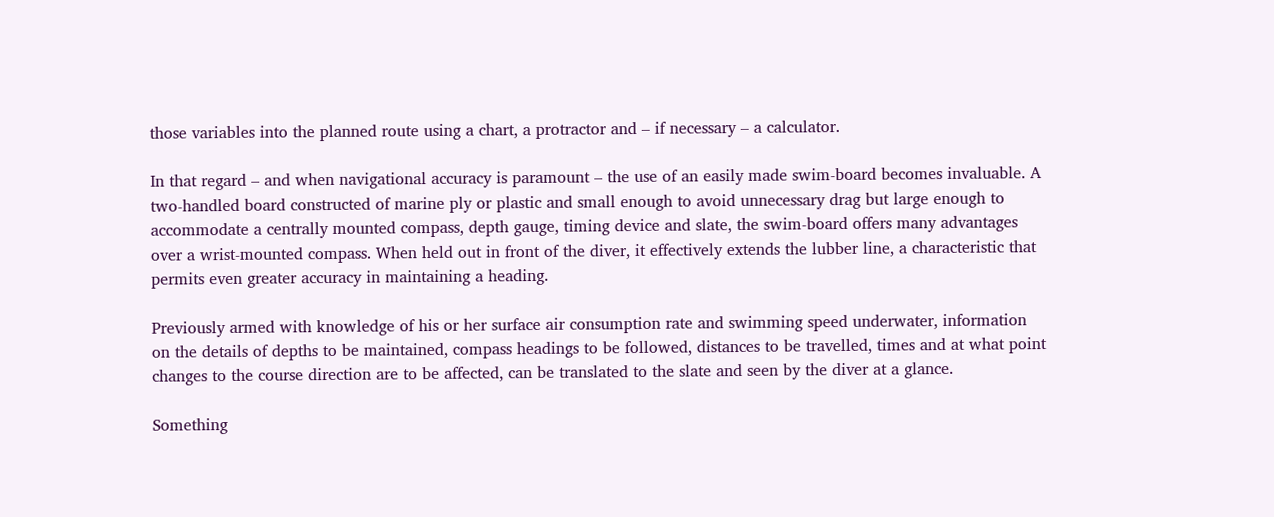those variables into the planned route using a chart, a protractor and – if necessary – a calculator.

In that regard – and when navigational accuracy is paramount – the use of an easily made swim-board becomes invaluable. A two-handled board constructed of marine ply or plastic and small enough to avoid unnecessary drag but large enough to accommodate a centrally mounted compass, depth gauge, timing device and slate, the swim-board offers many advantages over a wrist-mounted compass. When held out in front of the diver, it effectively extends the lubber line, a characteristic that permits even greater accuracy in maintaining a heading.

Previously armed with knowledge of his or her surface air consumption rate and swimming speed underwater, information on the details of depths to be maintained, compass headings to be followed, distances to be travelled, times and at what point changes to the course direction are to be affected, can be translated to the slate and seen by the diver at a glance.

Something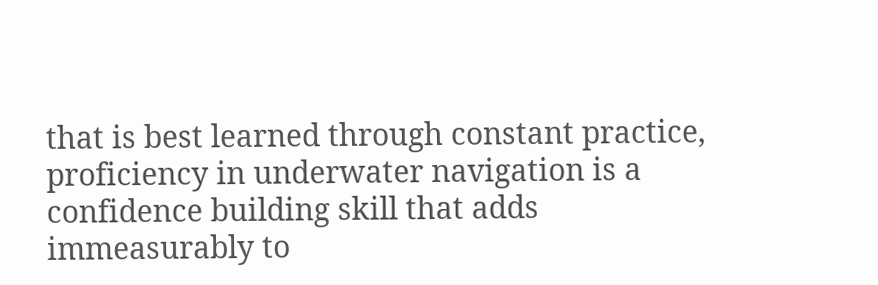that is best learned through constant practice, proficiency in underwater navigation is a confidence building skill that adds immeasurably to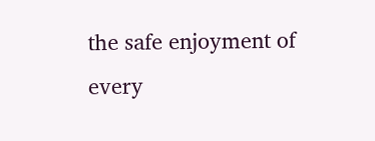the safe enjoyment of every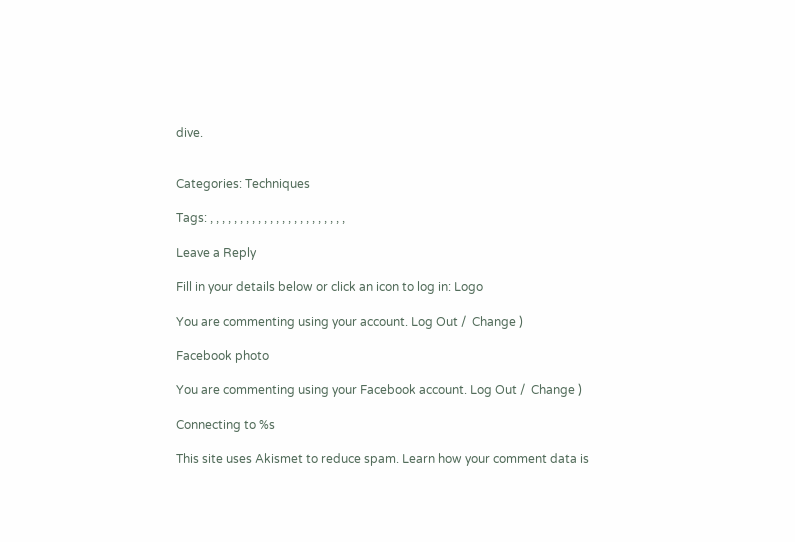dive.


Categories: Techniques

Tags: , , , , , , , , , , , , , , , , , , , , , , ,

Leave a Reply

Fill in your details below or click an icon to log in: Logo

You are commenting using your account. Log Out /  Change )

Facebook photo

You are commenting using your Facebook account. Log Out /  Change )

Connecting to %s

This site uses Akismet to reduce spam. Learn how your comment data is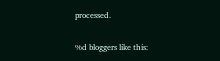processed.

%d bloggers like this: